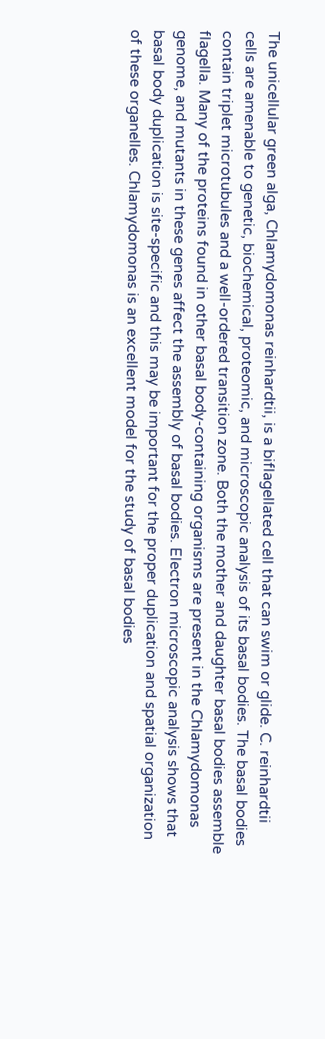The unicellular green alga, Chlamydomonas reinhardtii, is a biflagellated cell that can swim or glide. C. reinhardtii cells are amenable to genetic, biochemical, proteomic, and microscopic analysis of its basal bodies. The basal bodies contain triplet microtubules and a well-ordered transition zone. Both the mother and daughter basal bodies assemble flagella. Many of the proteins found in other basal body-containing organisms are present in the Chlamydomonas genome, and mutants in these genes affect the assembly of basal bodies. Electron microscopic analysis shows that basal body duplication is site-specific and this may be important for the proper duplication and spatial organization of these organelles. Chlamydomonas is an excellent model for the study of basal bodies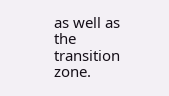as well as the transition zone.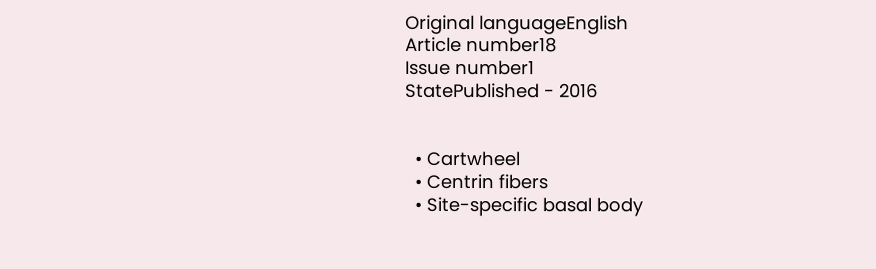Original languageEnglish
Article number18
Issue number1
StatePublished - 2016


  • Cartwheel
  • Centrin fibers
  • Site-specific basal body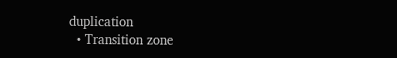duplication
  • Transition zone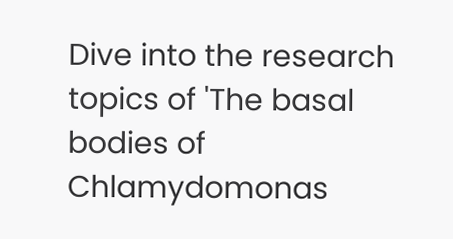Dive into the research topics of 'The basal bodies of Chlamydomonas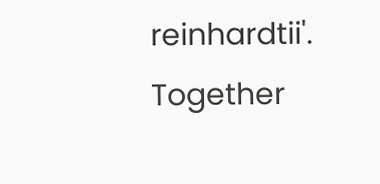reinhardtii'. Together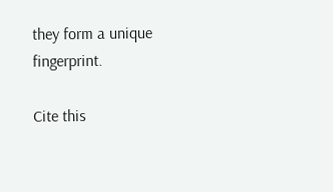they form a unique fingerprint.

Cite this